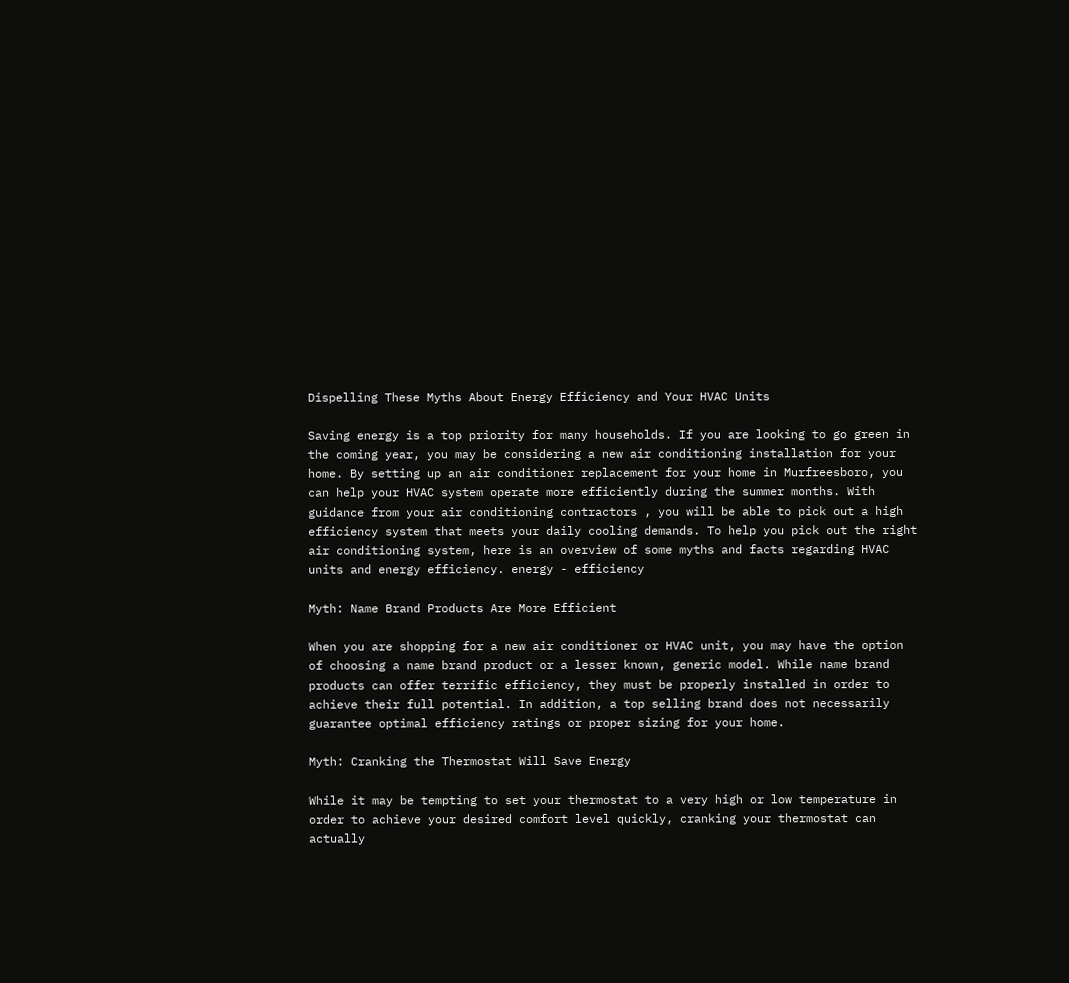Dispelling These Myths About Energy Efficiency and Your HVAC Units

Saving energy is a top priority for many households. If you are looking to go green in the coming year, you may be considering a new air conditioning installation for your home. By setting up an air conditioner replacement for your home in Murfreesboro, you can help your HVAC system operate more efficiently during the summer months. With guidance from your air conditioning contractors , you will be able to pick out a high efficiency system that meets your daily cooling demands. To help you pick out the right air conditioning system, here is an overview of some myths and facts regarding HVAC units and energy efficiency. energy - efficiency

Myth: Name Brand Products Are More Efficient

When you are shopping for a new air conditioner or HVAC unit, you may have the option of choosing a name brand product or a lesser known, generic model. While name brand products can offer terrific efficiency, they must be properly installed in order to achieve their full potential. In addition, a top selling brand does not necessarily guarantee optimal efficiency ratings or proper sizing for your home.

Myth: Cranking the Thermostat Will Save Energy

While it may be tempting to set your thermostat to a very high or low temperature in order to achieve your desired comfort level quickly, cranking your thermostat can actually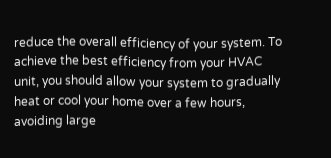reduce the overall efficiency of your system. To achieve the best efficiency from your HVAC unit, you should allow your system to gradually heat or cool your home over a few hours, avoiding large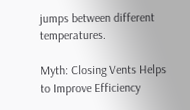jumps between different temperatures.

Myth: Closing Vents Helps to Improve Efficiency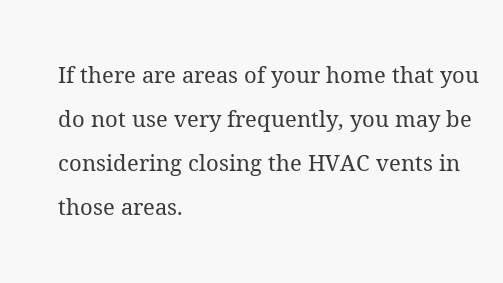If there are areas of your home that you do not use very frequently, you may be considering closing the HVAC vents in those areas.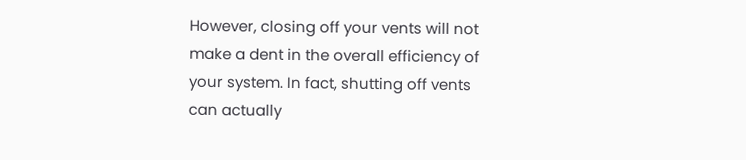However, closing off your vents will not make a dent in the overall efficiency of your system. In fact, shutting off vents can actually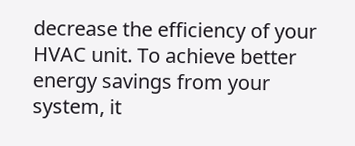decrease the efficiency of your HVAC unit. To achieve better energy savings from your system, it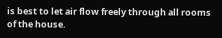is best to let air flow freely through all rooms of the house.